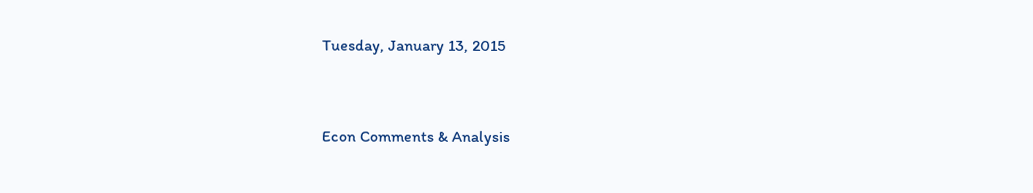Tuesday, January 13, 2015


Econ Comments & Analysis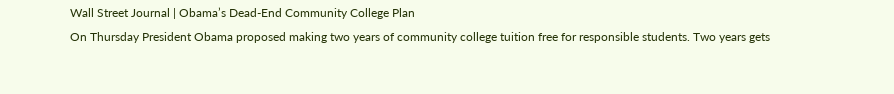Wall Street Journal | Obama’s Dead-End Community College Plan
On Thursday President Obama proposed making two years of community college tuition free for responsible students. Two years gets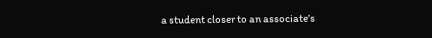a student closer to an associate’s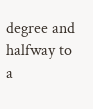degree and halfway to a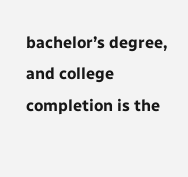bachelor’s degree, and college completion is the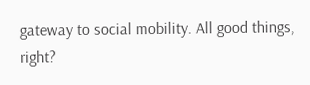gateway to social mobility. All good things, right?